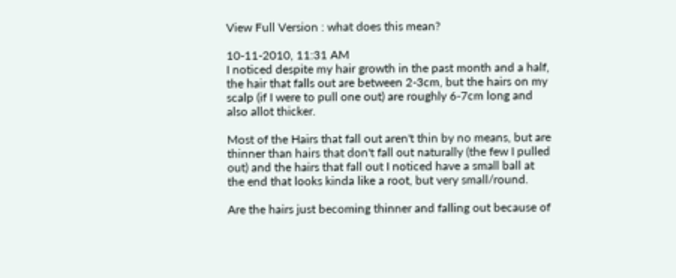View Full Version : what does this mean?

10-11-2010, 11:31 AM
I noticed despite my hair growth in the past month and a half, the hair that falls out are between 2-3cm, but the hairs on my scalp (if I were to pull one out) are roughly 6-7cm long and also allot thicker.

Most of the Hairs that fall out aren't thin by no means, but are thinner than hairs that don't fall out naturally (the few I pulled out) and the hairs that fall out I noticed have a small ball at the end that looks kinda like a root, but very small/round.

Are the hairs just becoming thinner and falling out because of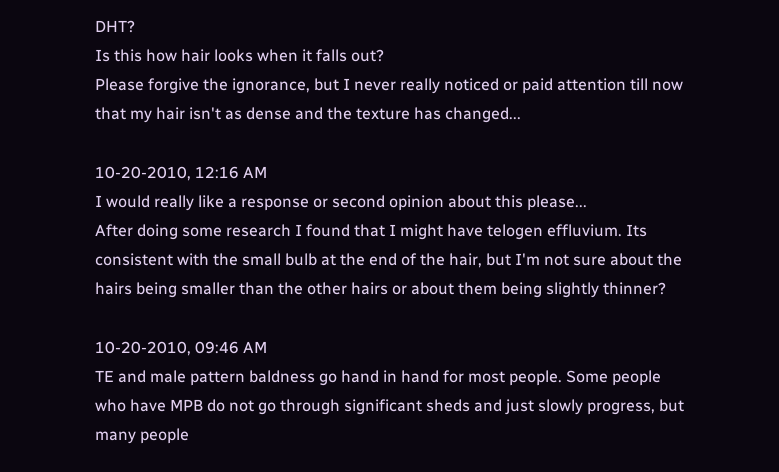DHT?
Is this how hair looks when it falls out?
Please forgive the ignorance, but I never really noticed or paid attention till now that my hair isn't as dense and the texture has changed...

10-20-2010, 12:16 AM
I would really like a response or second opinion about this please...
After doing some research I found that I might have telogen effluvium. Its consistent with the small bulb at the end of the hair, but I'm not sure about the hairs being smaller than the other hairs or about them being slightly thinner?

10-20-2010, 09:46 AM
TE and male pattern baldness go hand in hand for most people. Some people who have MPB do not go through significant sheds and just slowly progress, but many people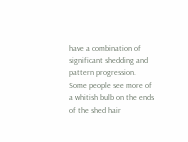have a combination of significant shedding and pattern progression. Some people see more of a whitish bulb on the ends of the shed hair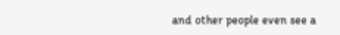and other people even see a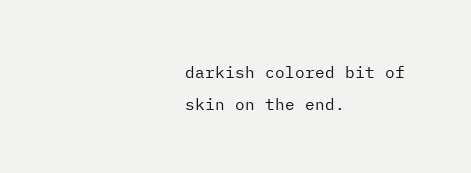darkish colored bit of skin on the end.